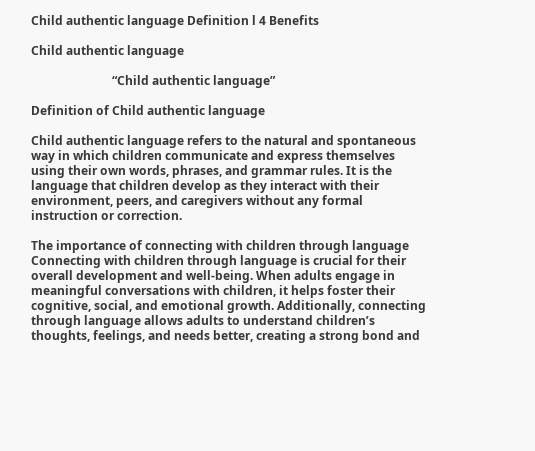Child authentic language Definition l 4 Benefits

Child authentic language

                           “Child authentic language”

Definition of Child authentic language

Child authentic language refers to the natural and spontaneous way in which children communicate and express themselves using their own words, phrases, and grammar rules. It is the language that children develop as they interact with their environment, peers, and caregivers without any formal instruction or correction.

The importance of connecting with children through language Connecting with children through language is crucial for their overall development and well-being. When adults engage in meaningful conversations with children, it helps foster their cognitive, social, and emotional growth. Additionally, connecting through language allows adults to understand children’s thoughts, feelings, and needs better, creating a strong bond and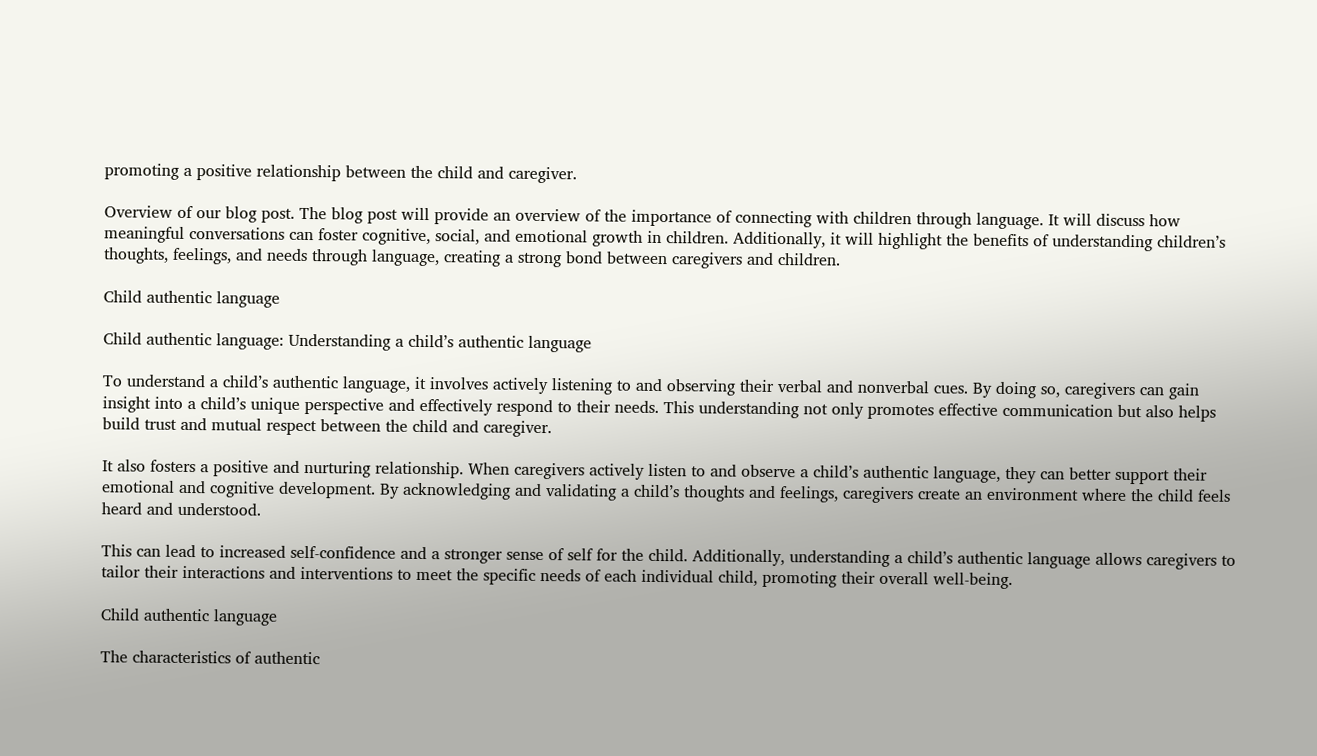promoting a positive relationship between the child and caregiver.

Overview of our blog post. The blog post will provide an overview of the importance of connecting with children through language. It will discuss how meaningful conversations can foster cognitive, social, and emotional growth in children. Additionally, it will highlight the benefits of understanding children’s thoughts, feelings, and needs through language, creating a strong bond between caregivers and children.

Child authentic language

Child authentic language: Understanding a child’s authentic language

To understand a child’s authentic language, it involves actively listening to and observing their verbal and nonverbal cues. By doing so, caregivers can gain insight into a child’s unique perspective and effectively respond to their needs. This understanding not only promotes effective communication but also helps build trust and mutual respect between the child and caregiver.

It also fosters a positive and nurturing relationship. When caregivers actively listen to and observe a child’s authentic language, they can better support their emotional and cognitive development. By acknowledging and validating a child’s thoughts and feelings, caregivers create an environment where the child feels heard and understood.

This can lead to increased self-confidence and a stronger sense of self for the child. Additionally, understanding a child’s authentic language allows caregivers to tailor their interactions and interventions to meet the specific needs of each individual child, promoting their overall well-being.

Child authentic language

The characteristics of authentic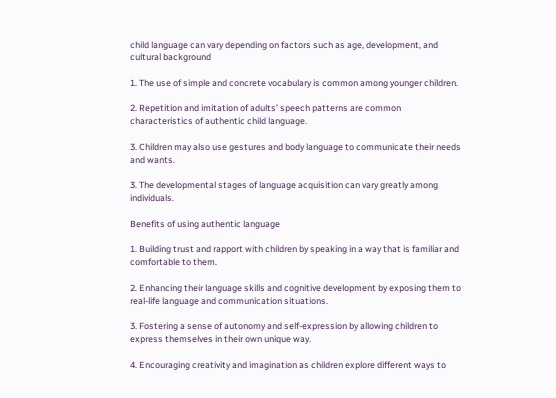child language can vary depending on factors such as age, development, and cultural background

1. The use of simple and concrete vocabulary is common among younger children.

2. Repetition and imitation of adults’ speech patterns are common characteristics of authentic child language.

3. Children may also use gestures and body language to communicate their needs and wants.

3. The developmental stages of language acquisition can vary greatly among individuals.

Benefits of using authentic language

1. Building trust and rapport with children by speaking in a way that is familiar and comfortable to them.

2. Enhancing their language skills and cognitive development by exposing them to real-life language and communication situations.

3. Fostering a sense of autonomy and self-expression by allowing children to express themselves in their own unique way.

4. Encouraging creativity and imagination as children explore different ways to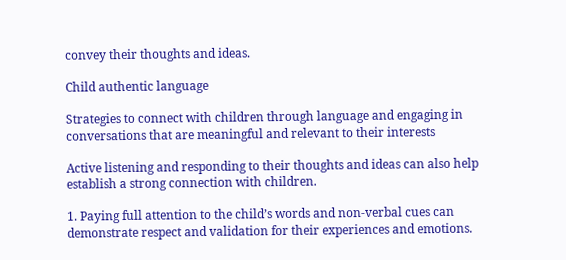convey their thoughts and ideas.

Child authentic language

Strategies to connect with children through language and engaging in conversations that are meaningful and relevant to their interests

Active listening and responding to their thoughts and ideas can also help establish a strong connection with children.

1. Paying full attention to the child’s words and non-verbal cues can demonstrate respect and validation for their experiences and emotions.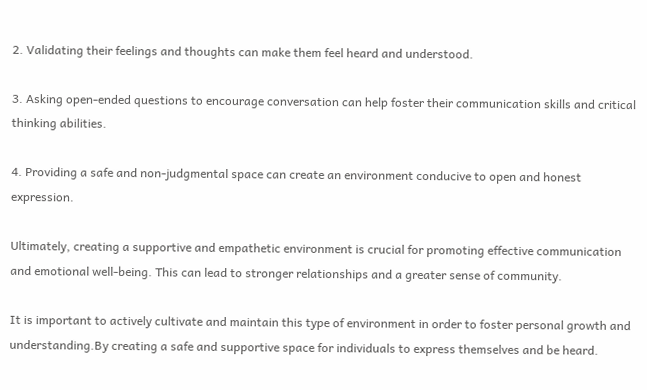2. Validating their feelings and thoughts can make them feel heard and understood.

3. Asking open-ended questions to encourage conversation can help foster their communication skills and critical thinking abilities.

4. Providing a safe and non-judgmental space can create an environment conducive to open and honest expression.

Ultimately, creating a supportive and empathetic environment is crucial for promoting effective communication and emotional well-being. This can lead to stronger relationships and a greater sense of community.

It is important to actively cultivate and maintain this type of environment in order to foster personal growth and understanding.By creating a safe and supportive space for individuals to express themselves and be heard.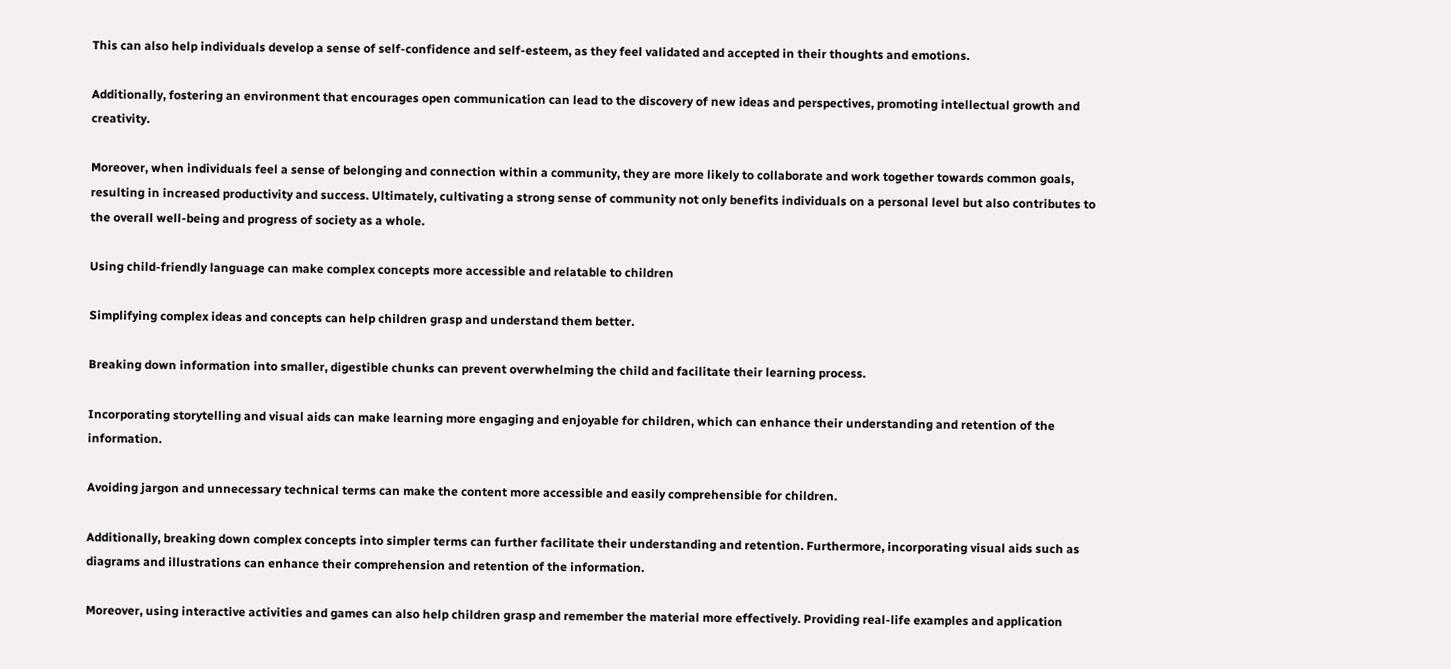This can also help individuals develop a sense of self-confidence and self-esteem, as they feel validated and accepted in their thoughts and emotions.

Additionally, fostering an environment that encourages open communication can lead to the discovery of new ideas and perspectives, promoting intellectual growth and creativity.

Moreover, when individuals feel a sense of belonging and connection within a community, they are more likely to collaborate and work together towards common goals, resulting in increased productivity and success. Ultimately, cultivating a strong sense of community not only benefits individuals on a personal level but also contributes to the overall well-being and progress of society as a whole.

Using child-friendly language can make complex concepts more accessible and relatable to children

Simplifying complex ideas and concepts can help children grasp and understand them better.

Breaking down information into smaller, digestible chunks can prevent overwhelming the child and facilitate their learning process.

Incorporating storytelling and visual aids can make learning more engaging and enjoyable for children, which can enhance their understanding and retention of the information.

Avoiding jargon and unnecessary technical terms can make the content more accessible and easily comprehensible for children.

Additionally, breaking down complex concepts into simpler terms can further facilitate their understanding and retention. Furthermore, incorporating visual aids such as diagrams and illustrations can enhance their comprehension and retention of the information.

Moreover, using interactive activities and games can also help children grasp and remember the material more effectively. Providing real-life examples and application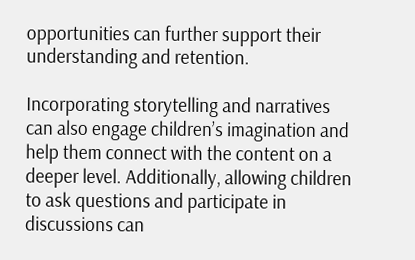opportunities can further support their understanding and retention.

Incorporating storytelling and narratives can also engage children’s imagination and help them connect with the content on a deeper level. Additionally, allowing children to ask questions and participate in discussions can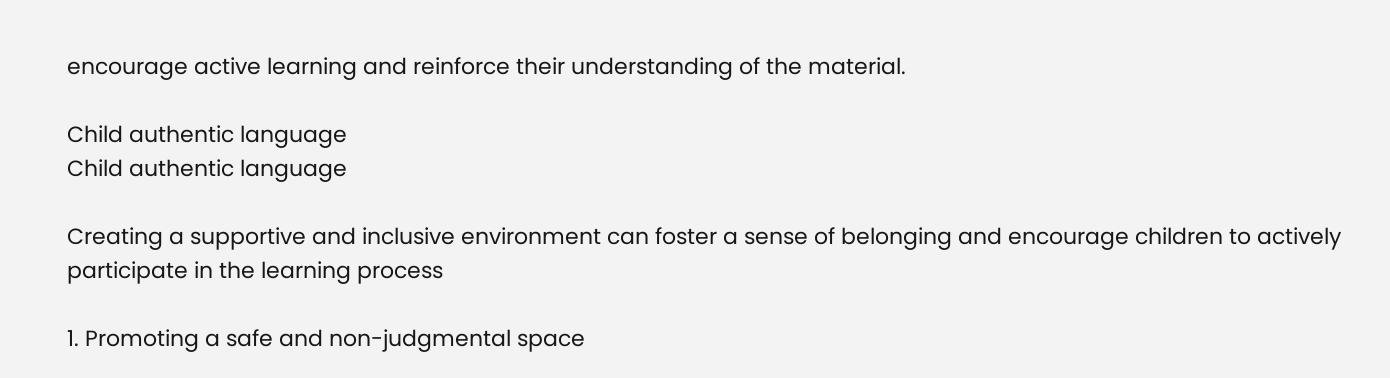encourage active learning and reinforce their understanding of the material.

Child authentic language
Child authentic language

Creating a supportive and inclusive environment can foster a sense of belonging and encourage children to actively participate in the learning process

1. Promoting a safe and non-judgmental space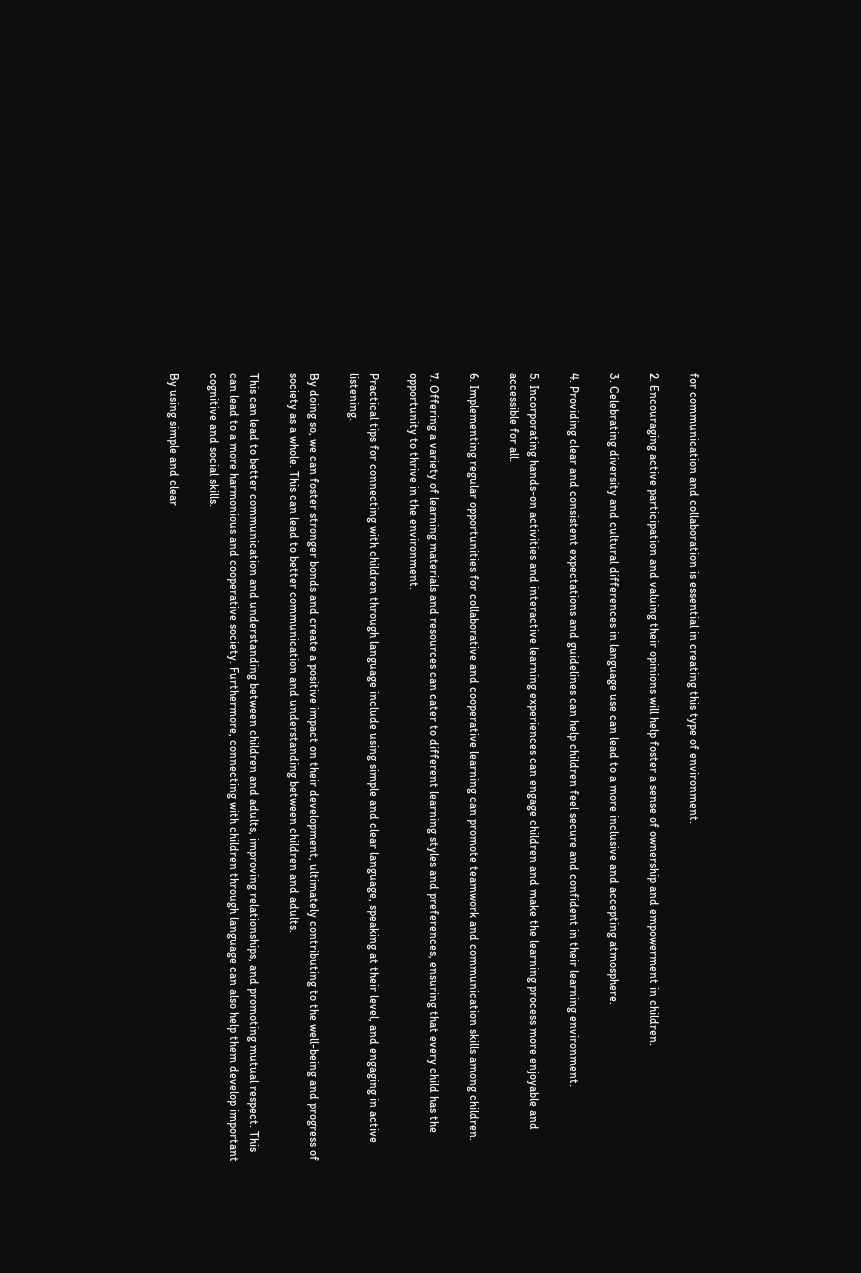for communication and collaboration is essential in creating this type of environment.

2. Encouraging active participation and valuing their opinions will help foster a sense of ownership and empowerment in children.

3. Celebrating diversity and cultural differences in language use can lead to a more inclusive and accepting atmosphere.

4. Providing clear and consistent expectations and guidelines can help children feel secure and confident in their learning environment.

5. Incorporating hands-on activities and interactive learning experiences can engage children and make the learning process more enjoyable and accessible for all.

6. Implementing regular opportunities for collaborative and cooperative learning can promote teamwork and communication skills among children.

7. Offering a variety of learning materials and resources can cater to different learning styles and preferences, ensuring that every child has the opportunity to thrive in the environment.

Practical tips for connecting with children through language include using simple and clear language, speaking at their level, and engaging in active listening.

By doing so, we can foster stronger bonds and create a positive impact on their development, ultimately contributing to the well-being and progress of society as a whole. This can lead to better communication and understanding between children and adults.

This can lead to better communication and understanding between children and adults, improving relationships, and promoting mutual respect. This can lead to a more harmonious and cooperative society. Furthermore, connecting with children through language can also help them develop important cognitive and social skills.

By using simple and clear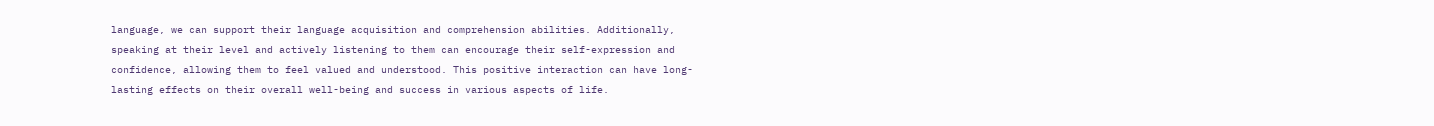language, we can support their language acquisition and comprehension abilities. Additionally, speaking at their level and actively listening to them can encourage their self-expression and confidence, allowing them to feel valued and understood. This positive interaction can have long-lasting effects on their overall well-being and success in various aspects of life.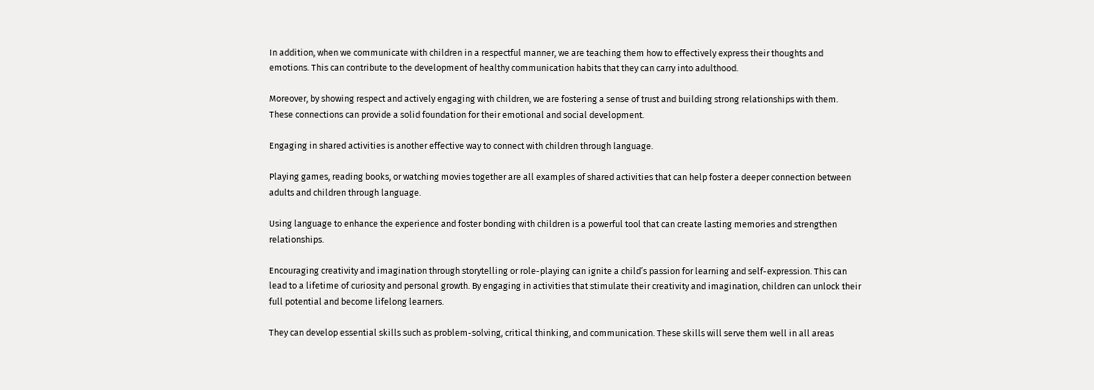In addition, when we communicate with children in a respectful manner, we are teaching them how to effectively express their thoughts and emotions. This can contribute to the development of healthy communication habits that they can carry into adulthood.

Moreover, by showing respect and actively engaging with children, we are fostering a sense of trust and building strong relationships with them. These connections can provide a solid foundation for their emotional and social development.

Engaging in shared activities is another effective way to connect with children through language.

Playing games, reading books, or watching movies together are all examples of shared activities that can help foster a deeper connection between adults and children through language.

Using language to enhance the experience and foster bonding with children is a powerful tool that can create lasting memories and strengthen relationships.

Encouraging creativity and imagination through storytelling or role-playing can ignite a child’s passion for learning and self-expression. This can lead to a lifetime of curiosity and personal growth. By engaging in activities that stimulate their creativity and imagination, children can unlock their full potential and become lifelong learners.

They can develop essential skills such as problem-solving, critical thinking, and communication. These skills will serve them well in all areas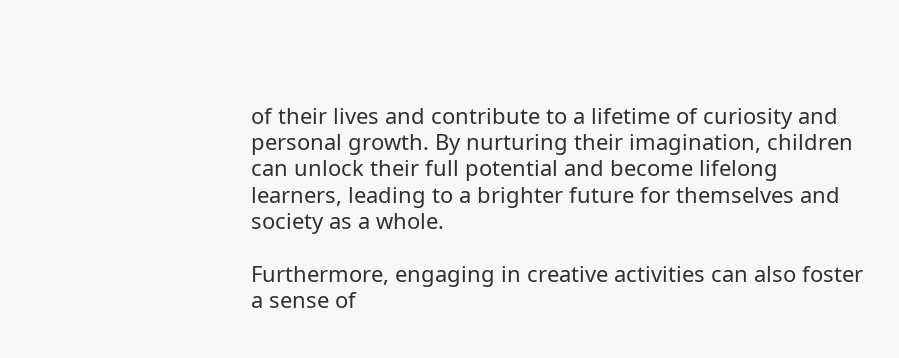of their lives and contribute to a lifetime of curiosity and personal growth. By nurturing their imagination, children can unlock their full potential and become lifelong learners, leading to a brighter future for themselves and society as a whole.

Furthermore, engaging in creative activities can also foster a sense of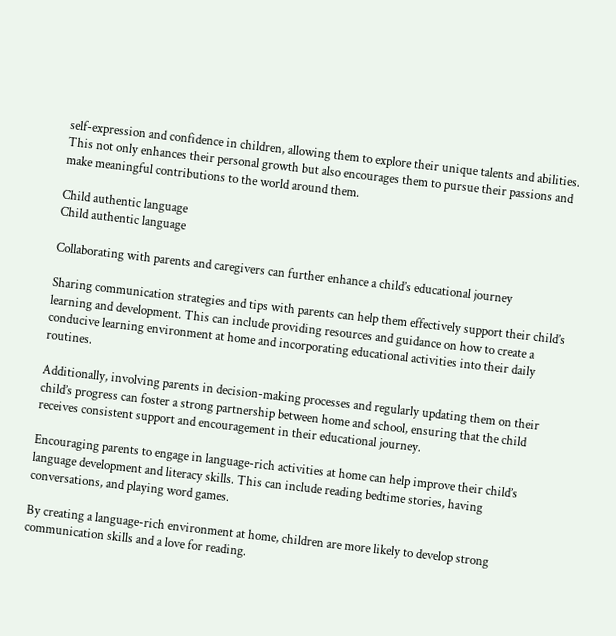self-expression and confidence in children, allowing them to explore their unique talents and abilities. This not only enhances their personal growth but also encourages them to pursue their passions and make meaningful contributions to the world around them.

Child authentic language
Child authentic language

Collaborating with parents and caregivers can further enhance a child’s educational journey

Sharing communication strategies and tips with parents can help them effectively support their child’s learning and development. This can include providing resources and guidance on how to create a conducive learning environment at home and incorporating educational activities into their daily routines.

Additionally, involving parents in decision-making processes and regularly updating them on their child’s progress can foster a strong partnership between home and school, ensuring that the child receives consistent support and encouragement in their educational journey.

Encouraging parents to engage in language-rich activities at home can help improve their child’s language development and literacy skills. This can include reading bedtime stories, having conversations, and playing word games.

By creating a language-rich environment at home, children are more likely to develop strong communication skills and a love for reading.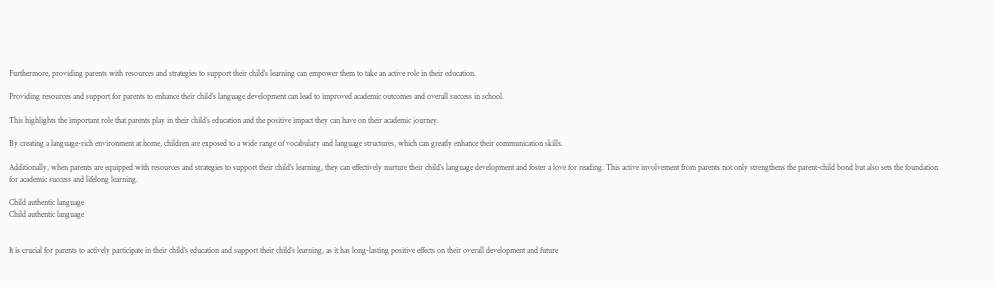Furthermore, providing parents with resources and strategies to support their child’s learning can empower them to take an active role in their education.

Providing resources and support for parents to enhance their child’s language development can lead to improved academic outcomes and overall success in school.

This highlights the important role that parents play in their child’s education and the positive impact they can have on their academic journey.

By creating a language-rich environment at home, children are exposed to a wide range of vocabulary and language structures, which can greatly enhance their communication skills.

Additionally, when parents are equipped with resources and strategies to support their child’s learning, they can effectively nurture their child’s language development and foster a love for reading. This active involvement from parents not only strengthens the parent-child bond but also sets the foundation for academic success and lifelong learning.

Child authentic language
Child authentic language


It is crucial for parents to actively participate in their child’s education and support their child’s learning, as it has long-lasting positive effects on their overall development and future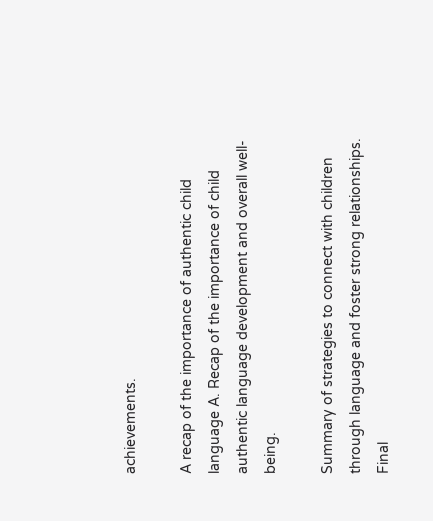achievements.

A recap of the importance of authentic child language A. Recap of the importance of child authentic language development and overall well-being.

Summary of strategies to connect with children through language and foster strong relationships. Final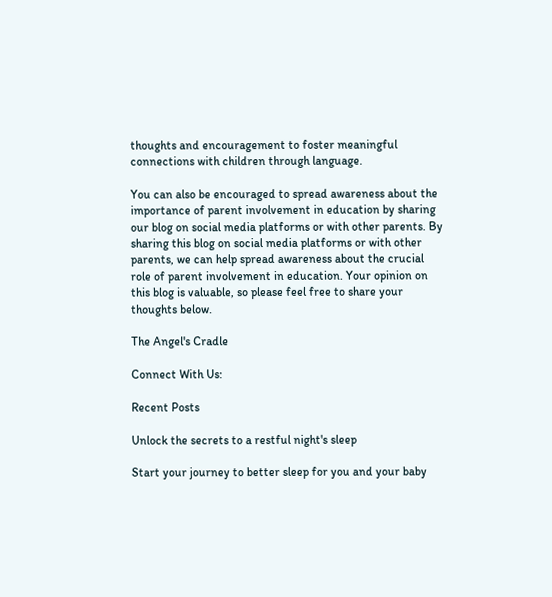thoughts and encouragement to foster meaningful connections with children through language.

You can also be encouraged to spread awareness about the importance of parent involvement in education by sharing our blog on social media platforms or with other parents. By sharing this blog on social media platforms or with other parents, we can help spread awareness about the crucial role of parent involvement in education. Your opinion on this blog is valuable, so please feel free to share your thoughts below.

The Angel's Cradle

Connect With Us:

Recent Posts

Unlock the secrets to a restful night's sleep

Start your journey to better sleep for you and your baby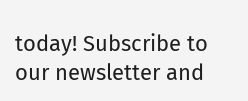today! Subscribe to our newsletter and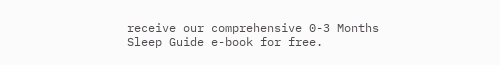receive our comprehensive 0-3 Months Sleep Guide e-book for free.